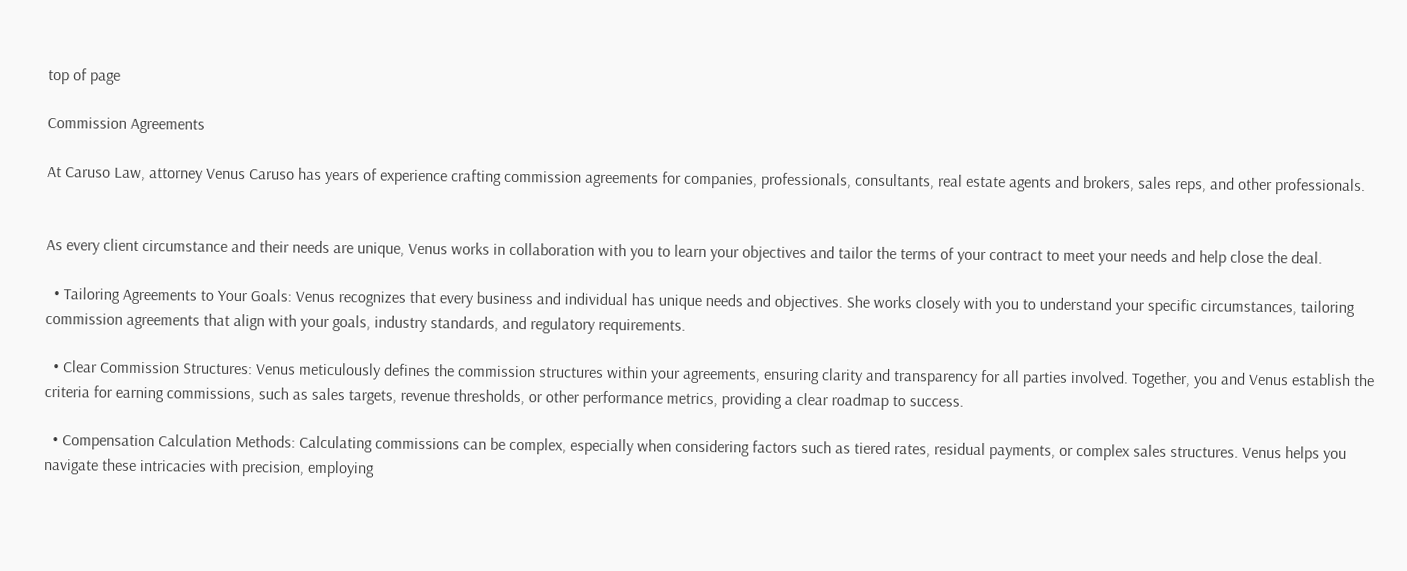top of page

Commission Agreements

At Caruso Law, attorney Venus Caruso has years of experience crafting commission agreements for companies, professionals, consultants, real estate agents and brokers, sales reps, and other professionals.


As every client circumstance and their needs are unique, Venus works in collaboration with you to learn your objectives and tailor the terms of your contract to meet your needs and help close the deal.

  • Tailoring Agreements to Your Goals: Venus recognizes that every business and individual has unique needs and objectives. She works closely with you to understand your specific circumstances, tailoring commission agreements that align with your goals, industry standards, and regulatory requirements.

  • Clear Commission Structures: Venus meticulously defines the commission structures within your agreements, ensuring clarity and transparency for all parties involved. Together, you and Venus establish the criteria for earning commissions, such as sales targets, revenue thresholds, or other performance metrics, providing a clear roadmap to success.

  • Compensation Calculation Methods: Calculating commissions can be complex, especially when considering factors such as tiered rates, residual payments, or complex sales structures. Venus helps you navigate these intricacies with precision, employing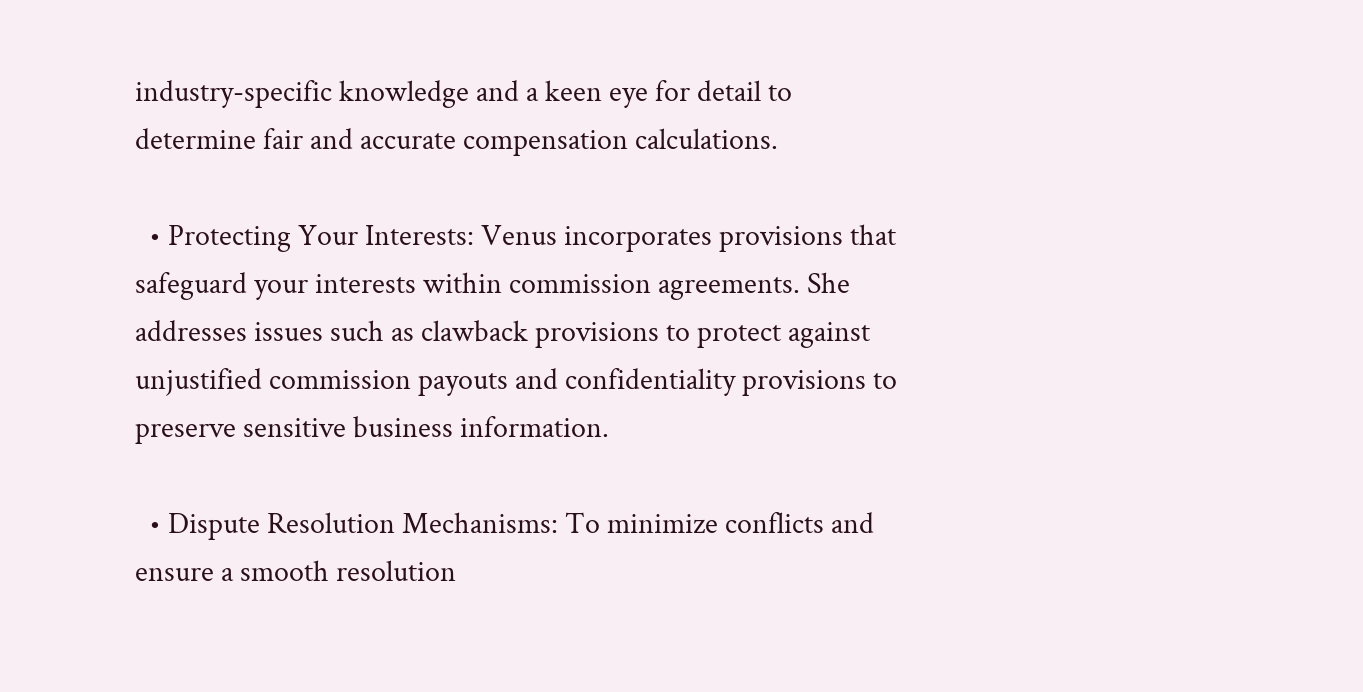industry-specific knowledge and a keen eye for detail to determine fair and accurate compensation calculations.

  • Protecting Your Interests: Venus incorporates provisions that safeguard your interests within commission agreements. She addresses issues such as clawback provisions to protect against unjustified commission payouts and confidentiality provisions to preserve sensitive business information.

  • Dispute Resolution Mechanisms: To minimize conflicts and ensure a smooth resolution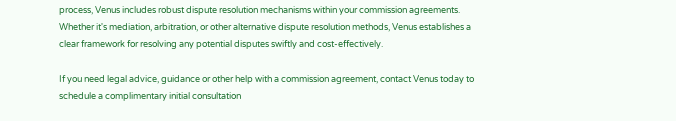process, Venus includes robust dispute resolution mechanisms within your commission agreements. Whether it's mediation, arbitration, or other alternative dispute resolution methods, Venus establishes a clear framework for resolving any potential disputes swiftly and cost-effectively.

If you need legal advice, guidance or other help with a commission agreement, contact Venus today to schedule a complimentary initial consultation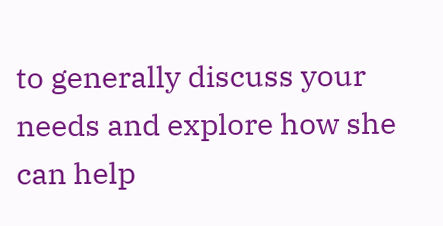to generally discuss your needs and explore how she can help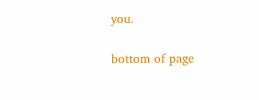you.

bottom of page